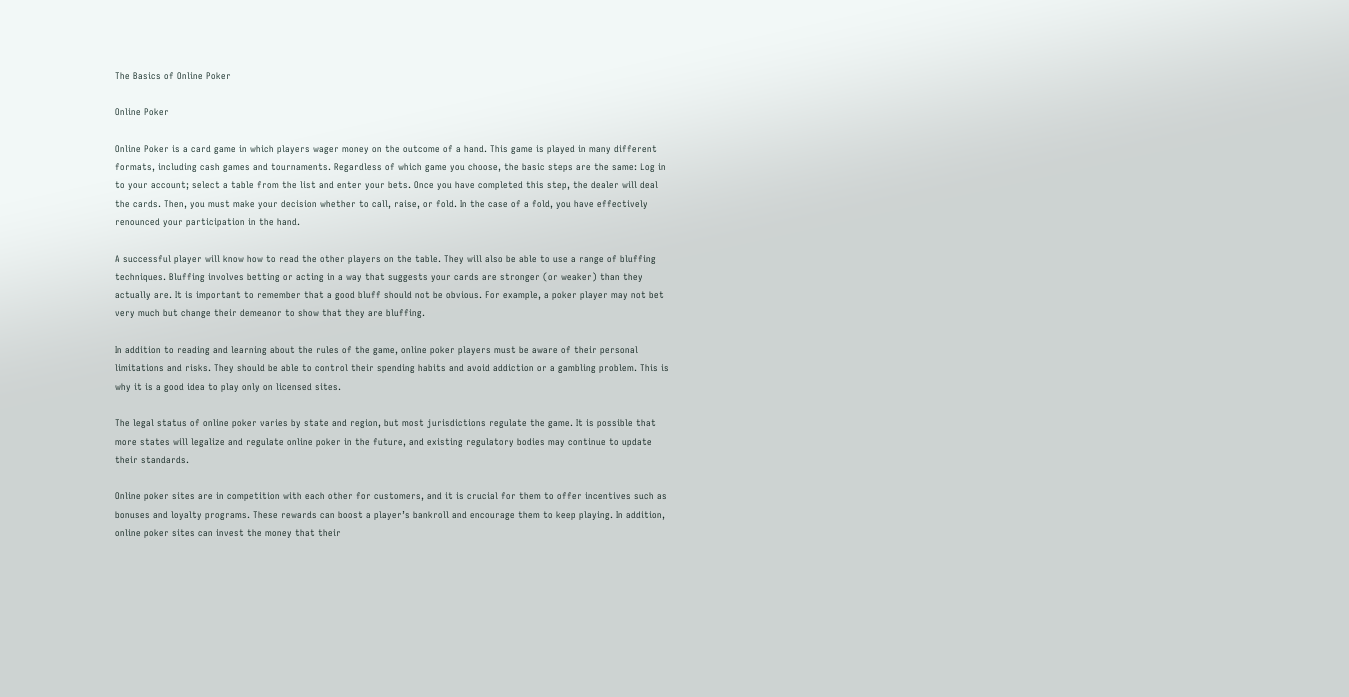The Basics of Online Poker

Online Poker

Online Poker is a card game in which players wager money on the outcome of a hand. This game is played in many different formats, including cash games and tournaments. Regardless of which game you choose, the basic steps are the same: Log in to your account; select a table from the list and enter your bets. Once you have completed this step, the dealer will deal the cards. Then, you must make your decision whether to call, raise, or fold. In the case of a fold, you have effectively renounced your participation in the hand.

A successful player will know how to read the other players on the table. They will also be able to use a range of bluffing techniques. Bluffing involves betting or acting in a way that suggests your cards are stronger (or weaker) than they actually are. It is important to remember that a good bluff should not be obvious. For example, a poker player may not bet very much but change their demeanor to show that they are bluffing.

In addition to reading and learning about the rules of the game, online poker players must be aware of their personal limitations and risks. They should be able to control their spending habits and avoid addiction or a gambling problem. This is why it is a good idea to play only on licensed sites.

The legal status of online poker varies by state and region, but most jurisdictions regulate the game. It is possible that more states will legalize and regulate online poker in the future, and existing regulatory bodies may continue to update their standards.

Online poker sites are in competition with each other for customers, and it is crucial for them to offer incentives such as bonuses and loyalty programs. These rewards can boost a player’s bankroll and encourage them to keep playing. In addition, online poker sites can invest the money that their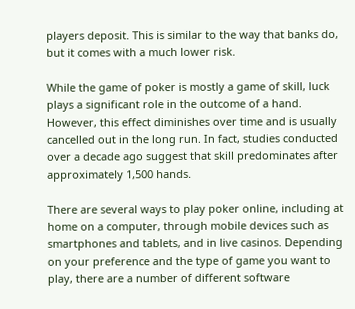players deposit. This is similar to the way that banks do, but it comes with a much lower risk.

While the game of poker is mostly a game of skill, luck plays a significant role in the outcome of a hand. However, this effect diminishes over time and is usually cancelled out in the long run. In fact, studies conducted over a decade ago suggest that skill predominates after approximately 1,500 hands.

There are several ways to play poker online, including at home on a computer, through mobile devices such as smartphones and tablets, and in live casinos. Depending on your preference and the type of game you want to play, there are a number of different software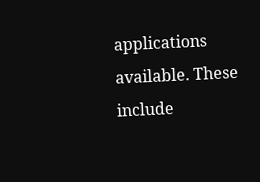applications available. These include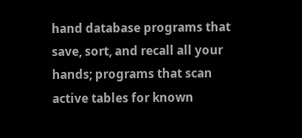hand database programs that save, sort, and recall all your hands; programs that scan active tables for known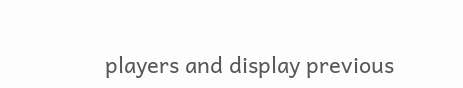players and display previous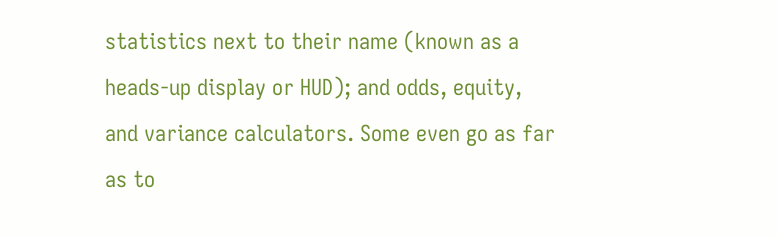statistics next to their name (known as a heads-up display or HUD); and odds, equity, and variance calculators. Some even go as far as to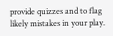provide quizzes and to flag likely mistakes in your play.